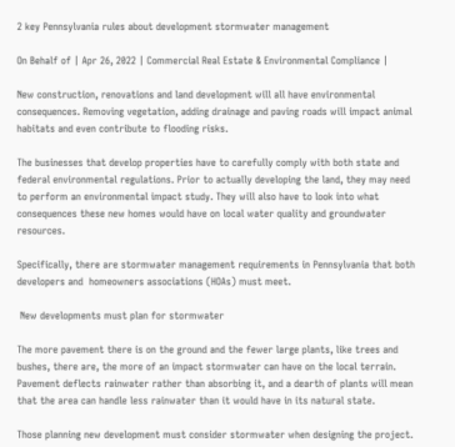2 key Pennsylvania rules about development stormwater management

On Behalf of | Apr 26, 2022 | Commercial Real Estate & Environmental Compliance |

New construction, renovations and land development will all have environmental consequences. Removing vegetation, adding drainage and paving roads will impact animal habitats and even contribute to flooding risks.

The businesses that develop properties have to carefully comply with both state and federal environmental regulations. Prior to actually developing the land, they may need to perform an environmental impact study. They will also have to look into what consequences these new homes would have on local water quality and groundwater resources.

Specifically, there are stormwater management requirements in Pennsylvania that both developers and  homeowners associations (HOAs) must meet.

 New developments must plan for stormwater

The more pavement there is on the ground and the fewer large plants, like trees and bushes, there are, the more of an impact stormwater can have on the local terrain. Pavement deflects rainwater rather than absorbing it, and a dearth of plants will mean that the area can handle less rainwater than it would have in its natural state.

Those planning new development must consider stormwater when designing the project.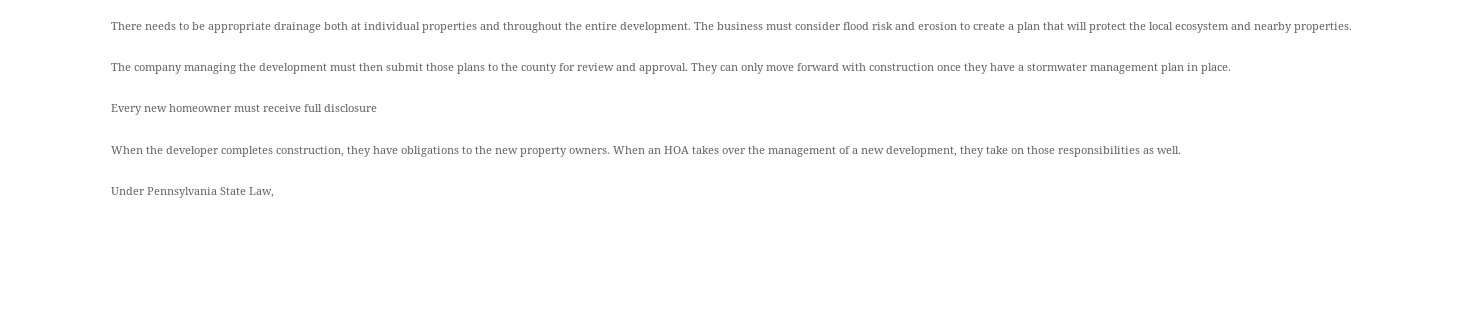There needs to be appropriate drainage both at individual properties and throughout the entire development. The business must consider flood risk and erosion to create a plan that will protect the local ecosystem and nearby properties.

The company managing the development must then submit those plans to the county for review and approval. They can only move forward with construction once they have a stormwater management plan in place.

Every new homeowner must receive full disclosure

When the developer completes construction, they have obligations to the new property owners. When an HOA takes over the management of a new development, they take on those responsibilities as well.

Under Pennsylvania State Law,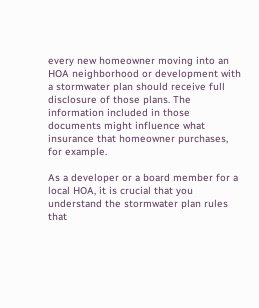every new homeowner moving into an HOA neighborhood or development with a stormwater plan should receive full disclosure of those plans. The information included in those documents might influence what insurance that homeowner purchases, for example.

As a developer or a board member for a local HOA, it is crucial that you understand the stormwater plan rules that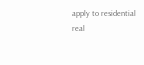apply to residential real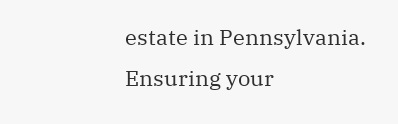estate in Pennsylvania. Ensuring your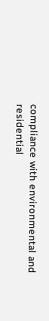compliance with environmental and residential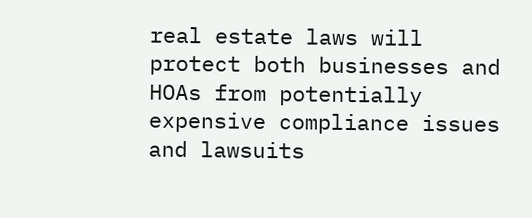real estate laws will protect both businesses and HOAs from potentially expensive compliance issues and lawsuits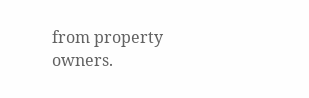from property owners.